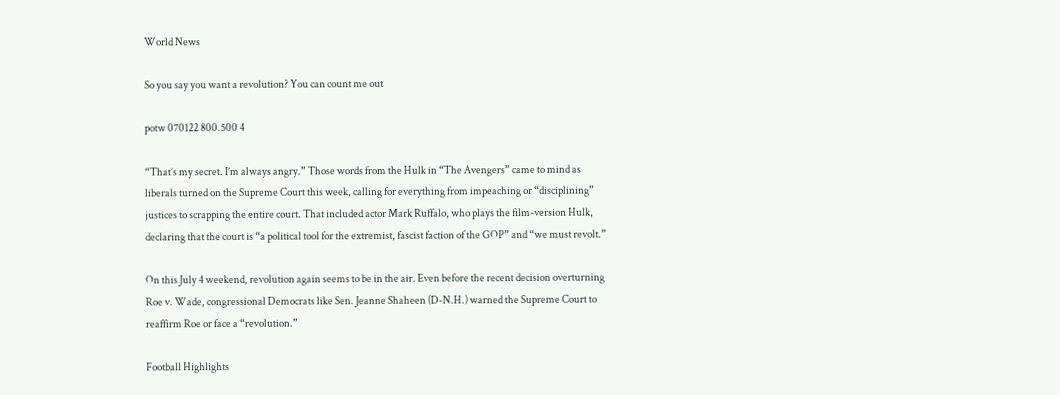World News

So you say you want a revolution? You can count me out

potw 070122 800.500 4

“That’s my secret. I’m always angry.” Those words from the Hulk in “The Avengers” came to mind as liberals turned on the Supreme Court this week, calling for everything from impeaching or “disciplining” justices to scrapping the entire court. That included actor Mark Ruffalo, who plays the film-version Hulk, declaring that the court is “a political tool for the extremist, fascist faction of the GOP” and “we must revolt.”

On this July 4 weekend, revolution again seems to be in the air. Even before the recent decision overturning Roe v. Wade, congressional Democrats like Sen. Jeanne Shaheen (D-N.H.) warned the Supreme Court to reaffirm Roe or face a “revolution.”

Football Highlights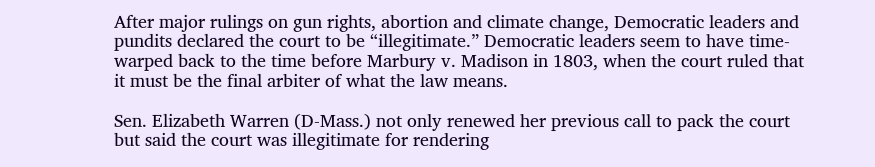After major rulings on gun rights, abortion and climate change, Democratic leaders and pundits declared the court to be “illegitimate.” Democratic leaders seem to have time-warped back to the time before Marbury v. Madison in 1803, when the court ruled that it must be the final arbiter of what the law means.

Sen. Elizabeth Warren (D-Mass.) not only renewed her previous call to pack the court but said the court was illegitimate for rendering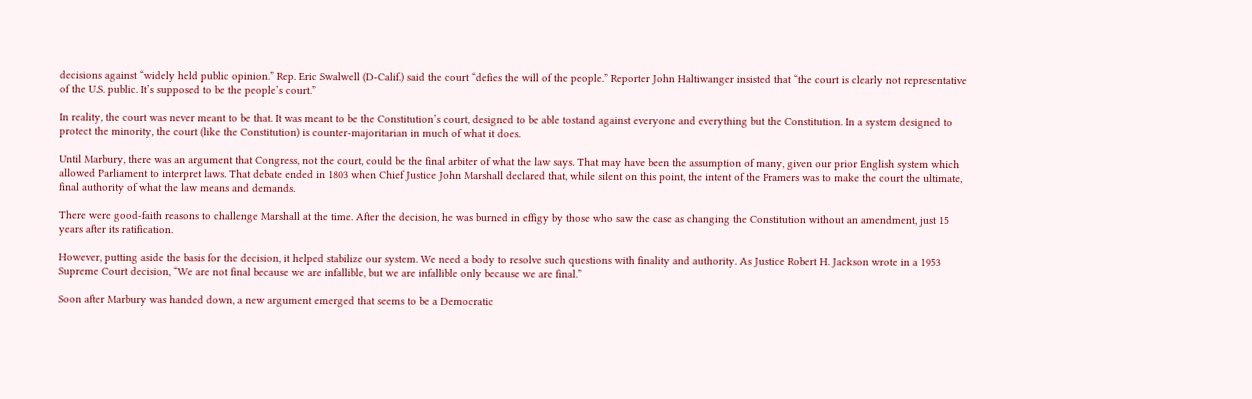decisions against “widely held public opinion.” Rep. Eric Swalwell (D-Calif.) said the court “defies the will of the people.” Reporter John Haltiwanger insisted that “the court is clearly not representative of the U.S. public. It’s supposed to be the people’s court.”

In reality, the court was never meant to be that. It was meant to be the Constitution’s court, designed to be able tostand against everyone and everything but the Constitution. In a system designed to protect the minority, the court (like the Constitution) is counter-majoritarian in much of what it does.

Until Marbury, there was an argument that Congress, not the court, could be the final arbiter of what the law says. That may have been the assumption of many, given our prior English system which allowed Parliament to interpret laws. That debate ended in 1803 when Chief Justice John Marshall declared that, while silent on this point, the intent of the Framers was to make the court the ultimate, final authority of what the law means and demands.

There were good-faith reasons to challenge Marshall at the time. After the decision, he was burned in effigy by those who saw the case as changing the Constitution without an amendment, just 15 years after its ratification.

However, putting aside the basis for the decision, it helped stabilize our system. We need a body to resolve such questions with finality and authority. As Justice Robert H. Jackson wrote in a 1953 Supreme Court decision, “We are not final because we are infallible, but we are infallible only because we are final.”

Soon after Marbury was handed down, a new argument emerged that seems to be a Democratic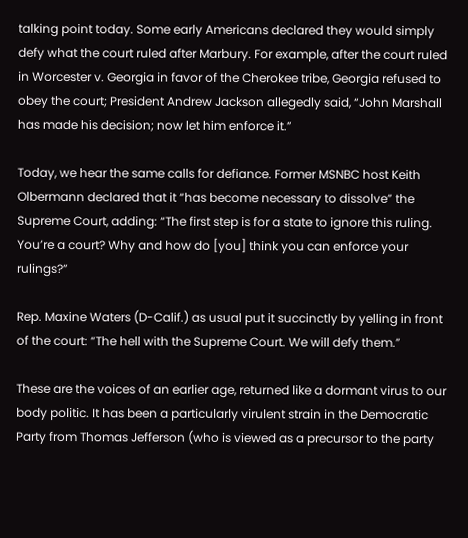talking point today. Some early Americans declared they would simply defy what the court ruled after Marbury. For example, after the court ruled in Worcester v. Georgia in favor of the Cherokee tribe, Georgia refused to obey the court; President Andrew Jackson allegedly said, “John Marshall has made his decision; now let him enforce it.”

Today, we hear the same calls for defiance. Former MSNBC host Keith Olbermann declared that it “has become necessary to dissolve” the Supreme Court, adding: “The first step is for a state to ignore this ruling. You’re a court? Why and how do [you] think you can enforce your rulings?”

Rep. Maxine Waters (D-Calif.) as usual put it succinctly by yelling in front of the court: “The hell with the Supreme Court. We will defy them.”

These are the voices of an earlier age, returned like a dormant virus to our body politic. It has been a particularly virulent strain in the Democratic Party from Thomas Jefferson (who is viewed as a precursor to the party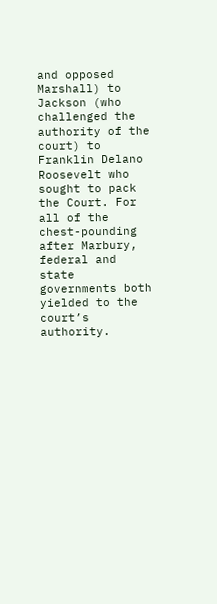and opposed Marshall) to Jackson (who challenged the authority of the court) to Franklin Delano Roosevelt who sought to pack the Court. For all of the chest-pounding after Marbury, federal and state governments both yielded to the court’s authority.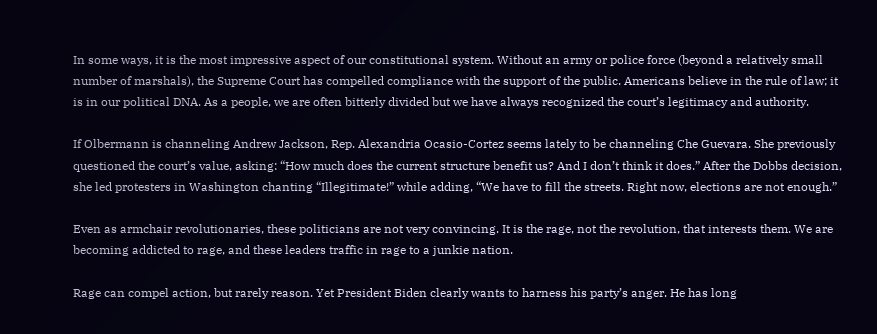In some ways, it is the most impressive aspect of our constitutional system. Without an army or police force (beyond a relatively small number of marshals), the Supreme Court has compelled compliance with the support of the public. Americans believe in the rule of law; it is in our political DNA. As a people, we are often bitterly divided but we have always recognized the court’s legitimacy and authority.

If Olbermann is channeling Andrew Jackson, Rep. Alexandria Ocasio-Cortez seems lately to be channeling Che Guevara. She previously questioned the court’s value, asking: “How much does the current structure benefit us? And I don’t think it does.” After the Dobbs decision, she led protesters in Washington chanting “Illegitimate!” while adding, “We have to fill the streets. Right now, elections are not enough.”

Even as armchair revolutionaries, these politicians are not very convincing. It is the rage, not the revolution, that interests them. We are becoming addicted to rage, and these leaders traffic in rage to a junkie nation.

Rage can compel action, but rarely reason. Yet President Biden clearly wants to harness his party’s anger. He has long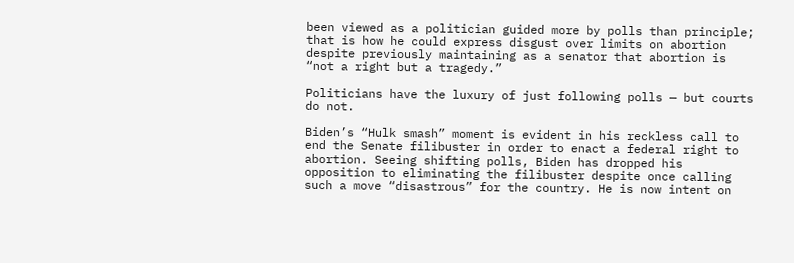been viewed as a politician guided more by polls than principle; that is how he could express disgust over limits on abortion despite previously maintaining as a senator that abortion is “not a right but a tragedy.”

Politicians have the luxury of just following polls — but courts do not.

Biden’s “Hulk smash” moment is evident in his reckless call to end the Senate filibuster in order to enact a federal right to abortion. Seeing shifting polls, Biden has dropped his opposition to eliminating the filibuster despite once calling such a move “disastrous” for the country. He is now intent on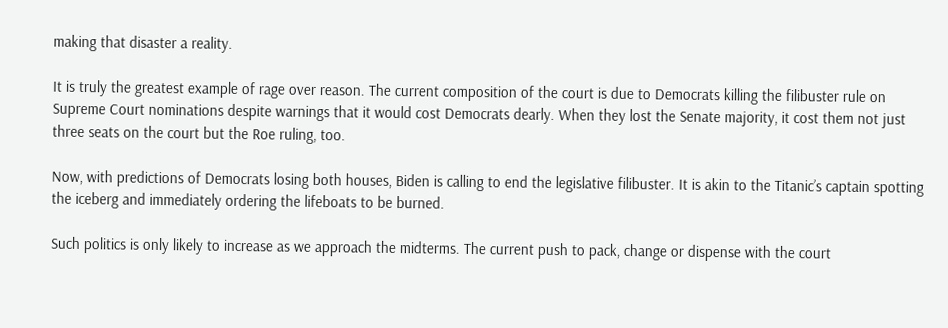making that disaster a reality.

It is truly the greatest example of rage over reason. The current composition of the court is due to Democrats killing the filibuster rule on Supreme Court nominations despite warnings that it would cost Democrats dearly. When they lost the Senate majority, it cost them not just three seats on the court but the Roe ruling, too.

Now, with predictions of Democrats losing both houses, Biden is calling to end the legislative filibuster. It is akin to the Titanic’s captain spotting the iceberg and immediately ordering the lifeboats to be burned.

Such politics is only likely to increase as we approach the midterms. The current push to pack, change or dispense with the court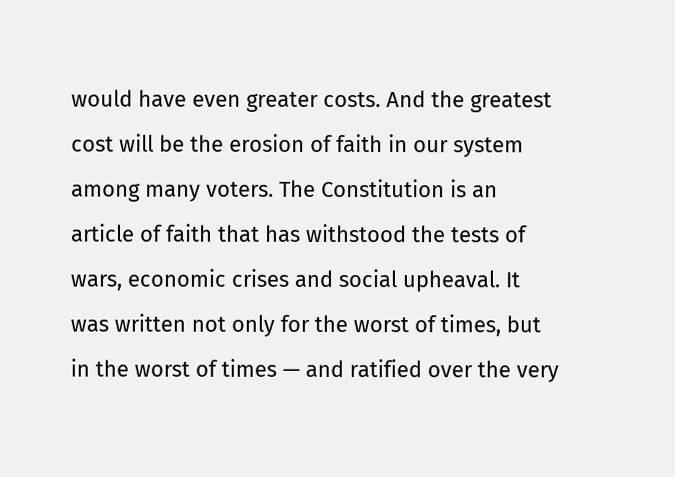would have even greater costs. And the greatest cost will be the erosion of faith in our system among many voters. The Constitution is an article of faith that has withstood the tests of wars, economic crises and social upheaval. It was written not only for the worst of times, but in the worst of times — and ratified over the very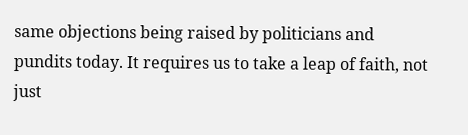same objections being raised by politicians and pundits today. It requires us to take a leap of faith, not just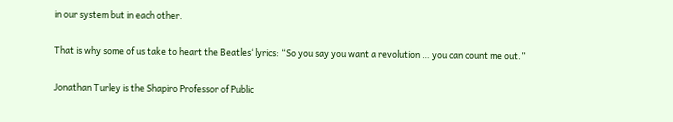in our system but in each other.

That is why some of us take to heart the Beatles‘ lyrics: “So you say you want a revolution … you can count me out.”

Jonathan Turley is the Shapiro Professor of Public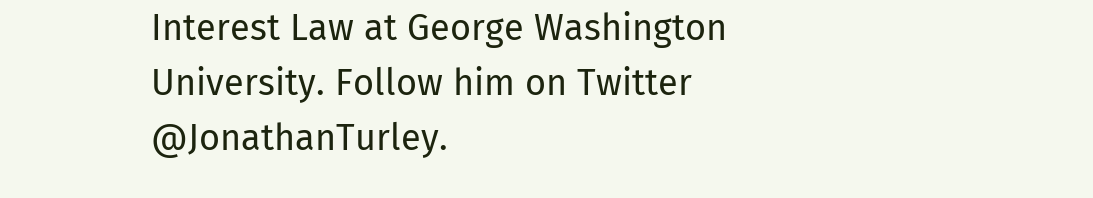Interest Law at George Washington University. Follow him on Twitter @JonathanTurley.